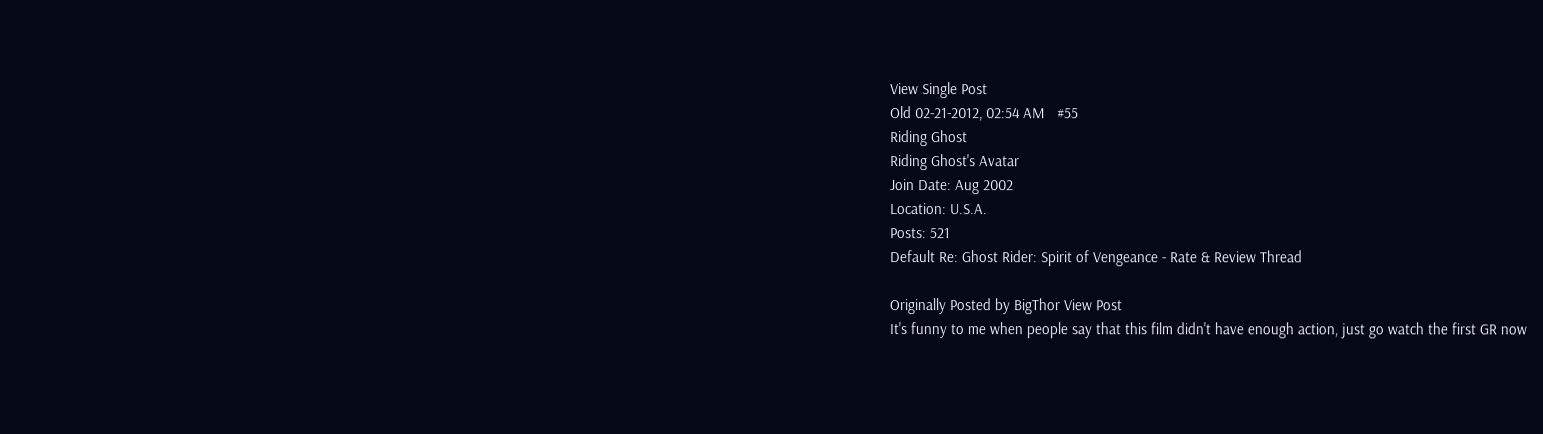View Single Post
Old 02-21-2012, 02:54 AM   #55
Riding Ghost
Riding Ghost's Avatar
Join Date: Aug 2002
Location: U.S.A.
Posts: 521
Default Re: Ghost Rider: Spirit of Vengeance - Rate & Review Thread

Originally Posted by BigThor View Post
It's funny to me when people say that this film didn't have enough action, just go watch the first GR now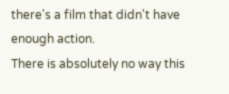there's a film that didn't have enough action.
There is absolutely no way this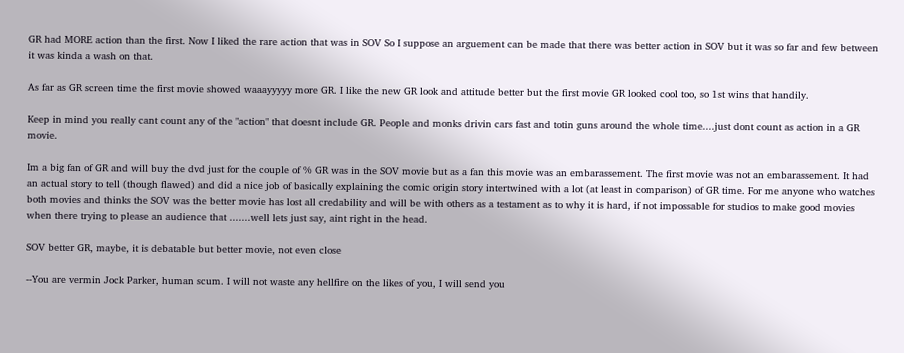GR had MORE action than the first. Now I liked the rare action that was in SOV So I suppose an arguement can be made that there was better action in SOV but it was so far and few between it was kinda a wash on that.

As far as GR screen time the first movie showed waaayyyyy more GR. I like the new GR look and attitude better but the first movie GR looked cool too, so 1st wins that handily.

Keep in mind you really cant count any of the "action" that doesnt include GR. People and monks drivin cars fast and totin guns around the whole time....just dont count as action in a GR movie.

Im a big fan of GR and will buy the dvd just for the couple of % GR was in the SOV movie but as a fan this movie was an embarassement. The first movie was not an embarassement. It had an actual story to tell (though flawed) and did a nice job of basically explaining the comic origin story intertwined with a lot (at least in comparison) of GR time. For me anyone who watches both movies and thinks the SOV was the better movie has lost all credability and will be with others as a testament as to why it is hard, if not impossable for studios to make good movies when there trying to please an audience that .......well lets just say, aint right in the head.

SOV better GR, maybe, it is debatable but better movie, not even close

--You are vermin Jock Parker, human scum. I will not waste any hellfire on the likes of you, I will send you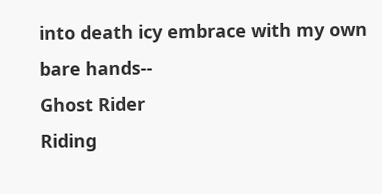into death icy embrace with my own bare hands--
Ghost Rider
Riding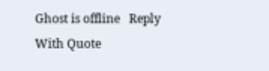Ghost is offline   Reply With Quote